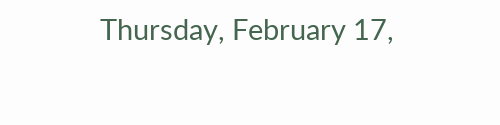Thursday, February 17,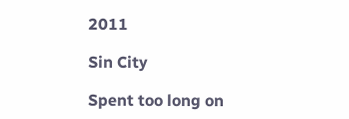2011

Sin City

Spent too long on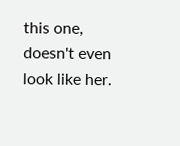this one, doesn't even look like her.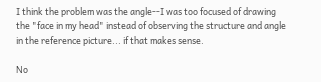I think the problem was the angle--I was too focused of drawing the "face in my head" instead of observing the structure and angle in the reference picture... if that makes sense.

No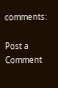comments:

Post a Comment